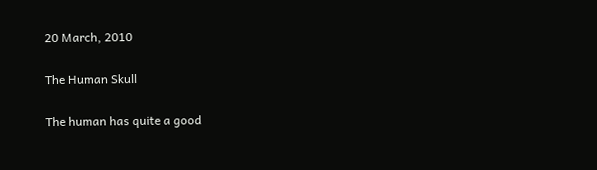20 March, 2010

The Human Skull

The human has quite a good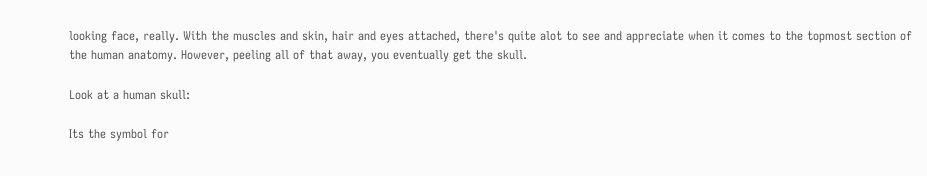looking face, really. With the muscles and skin, hair and eyes attached, there's quite alot to see and appreciate when it comes to the topmost section of the human anatomy. However, peeling all of that away, you eventually get the skull.

Look at a human skull:

Its the symbol for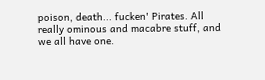poison, death... fucken' Pirates. All really ominous and macabre stuff, and we all have one.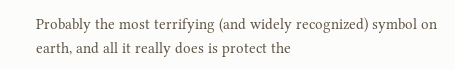Probably the most terrifying (and widely recognized) symbol on earth, and all it really does is protect the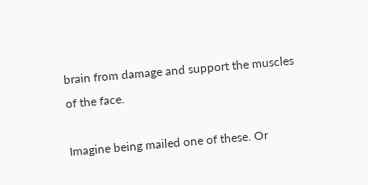brain from damage and support the muscles of the face.

Imagine being mailed one of these. Or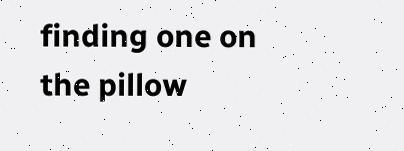finding one on the pillow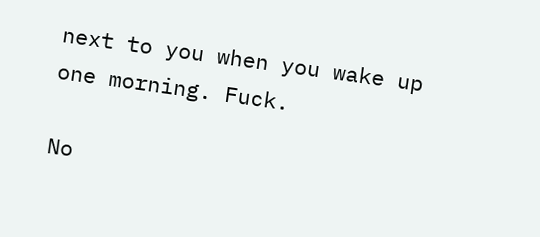next to you when you wake up one morning. Fuck.

No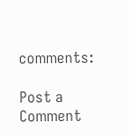comments:

Post a Comment